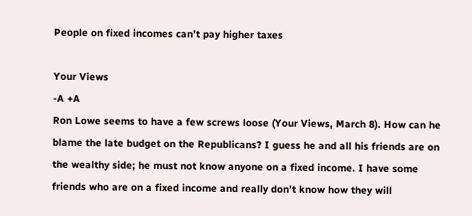People on fixed incomes can’t pay higher taxes

Your Views
-A +A
Ron Lowe seems to have a few screws loose (Your Views, March 8). How can he blame the late budget on the Republicans? I guess he and all his friends are on the wealthy side; he must not know anyone on a fixed income. I have some friends who are on a fixed income and really don’t know how they will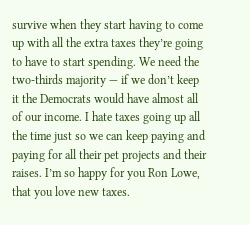survive when they start having to come up with all the extra taxes they’re going to have to start spending. We need the two-thirds majority — if we don’t keep it the Democrats would have almost all of our income. I hate taxes going up all the time just so we can keep paying and paying for all their pet projects and their raises. I’m so happy for you Ron Lowe, that you love new taxes.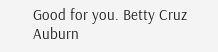Good for you. Betty Cruz Auburn